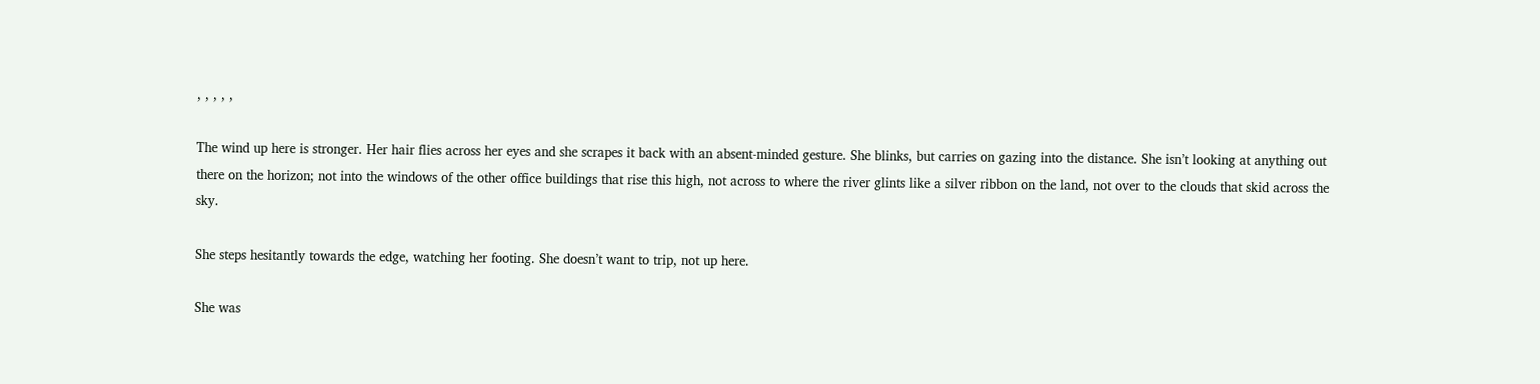, , , , ,

The wind up here is stronger. Her hair flies across her eyes and she scrapes it back with an absent-minded gesture. She blinks, but carries on gazing into the distance. She isn’t looking at anything out there on the horizon; not into the windows of the other office buildings that rise this high, not across to where the river glints like a silver ribbon on the land, not over to the clouds that skid across the sky.

She steps hesitantly towards the edge, watching her footing. She doesn’t want to trip, not up here.

She was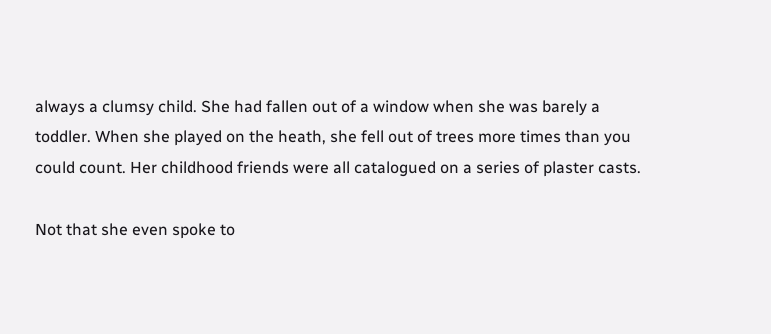always a clumsy child. She had fallen out of a window when she was barely a toddler. When she played on the heath, she fell out of trees more times than you could count. Her childhood friends were all catalogued on a series of plaster casts.

Not that she even spoke to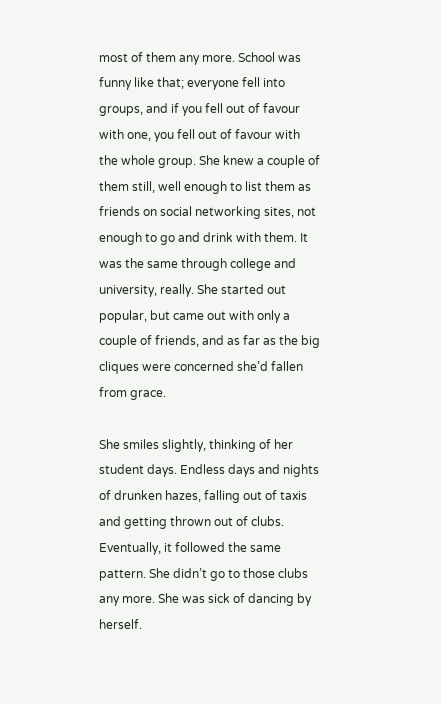most of them any more. School was funny like that; everyone fell into groups, and if you fell out of favour with one, you fell out of favour with the whole group. She knew a couple of them still, well enough to list them as friends on social networking sites, not enough to go and drink with them. It was the same through college and university, really. She started out popular, but came out with only a couple of friends, and as far as the big cliques were concerned she’d fallen from grace.

She smiles slightly, thinking of her student days. Endless days and nights of drunken hazes, falling out of taxis and getting thrown out of clubs. Eventually, it followed the same pattern. She didn’t go to those clubs any more. She was sick of dancing by herself.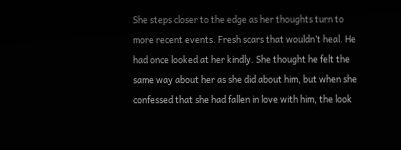She steps closer to the edge as her thoughts turn to more recent events. Fresh scars that wouldn’t heal. He had once looked at her kindly. She thought he felt the same way about her as she did about him, but when she confessed that she had fallen in love with him, the look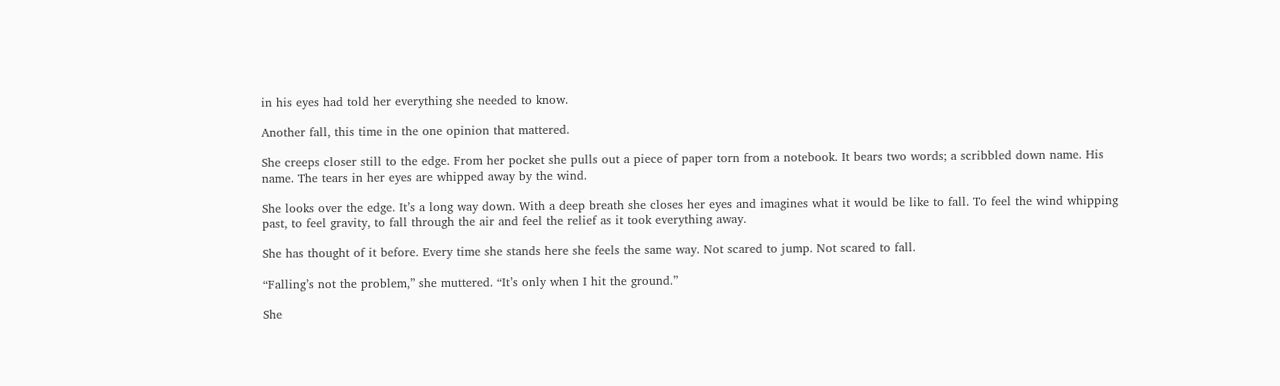in his eyes had told her everything she needed to know.

Another fall, this time in the one opinion that mattered.

She creeps closer still to the edge. From her pocket she pulls out a piece of paper torn from a notebook. It bears two words; a scribbled down name. His name. The tears in her eyes are whipped away by the wind.

She looks over the edge. It’s a long way down. With a deep breath she closes her eyes and imagines what it would be like to fall. To feel the wind whipping past, to feel gravity, to fall through the air and feel the relief as it took everything away.

She has thought of it before. Every time she stands here she feels the same way. Not scared to jump. Not scared to fall.

“Falling’s not the problem,” she muttered. “It’s only when I hit the ground.”

She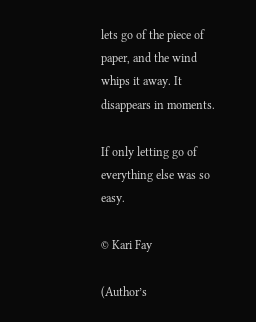lets go of the piece of paper, and the wind whips it away. It disappears in moments.

If only letting go of everything else was so easy.

© Kari Fay

(Author’s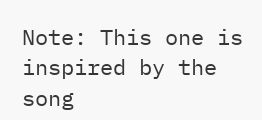Note: This one is inspired by the song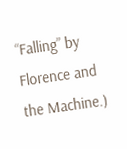“Falling” by Florence and the Machine.)